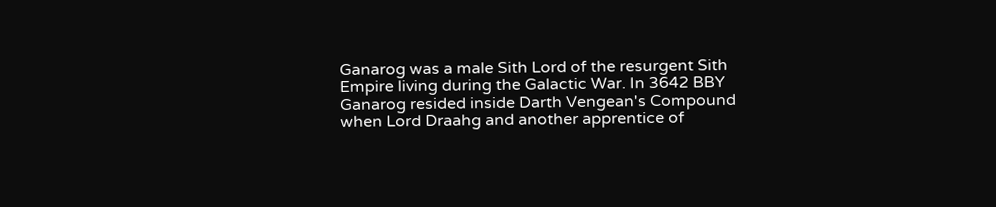Ganarog was a male Sith Lord of the resurgent Sith Empire living during the Galactic War. In 3642 BBY Ganarog resided inside Darth Vengean's Compound when Lord Draahg and another apprentice of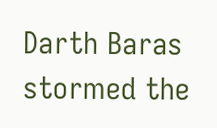Darth Baras stormed the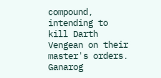compound, intending to kill Darth Vengean on their master's orders. Ganarog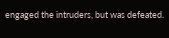engaged the intruders, but was defeated.